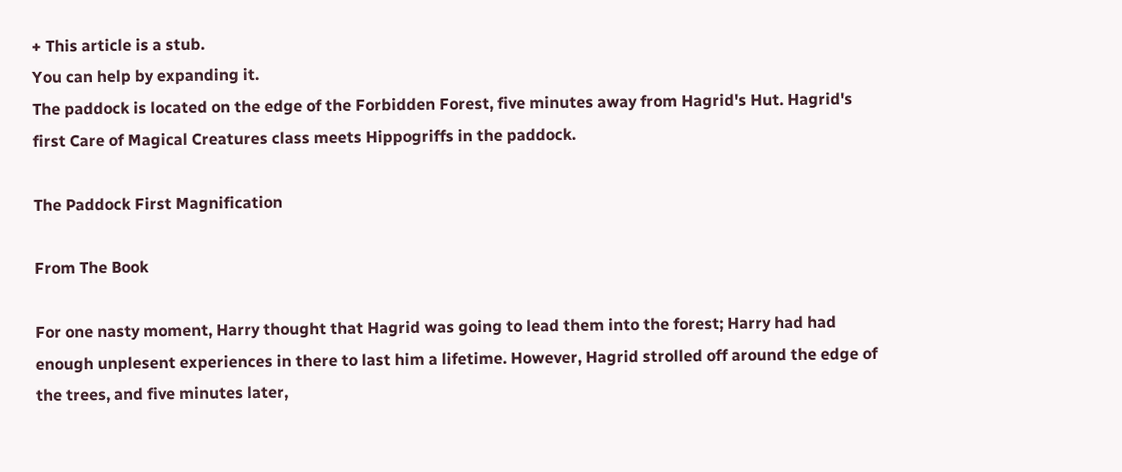+ This article is a stub.
You can help by expanding it.
The paddock is located on the edge of the Forbidden Forest, five minutes away from Hagrid's Hut. Hagrid's first Care of Magical Creatures class meets Hippogriffs in the paddock.

The Paddock First Magnification

From The Book

For one nasty moment, Harry thought that Hagrid was going to lead them into the forest; Harry had had enough unplesent experiences in there to last him a lifetime. However, Hagrid strolled off around the edge of the trees, and five minutes later,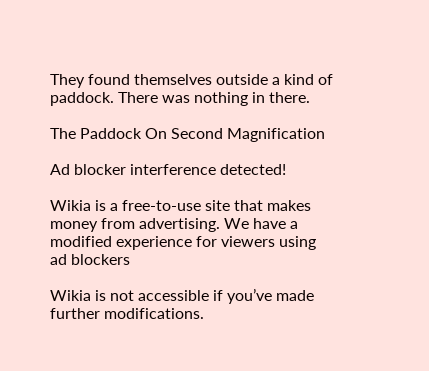They found themselves outside a kind of paddock. There was nothing in there.

The Paddock On Second Magnification

Ad blocker interference detected!

Wikia is a free-to-use site that makes money from advertising. We have a modified experience for viewers using ad blockers

Wikia is not accessible if you’ve made further modifications.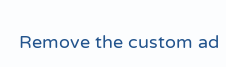Remove the custom ad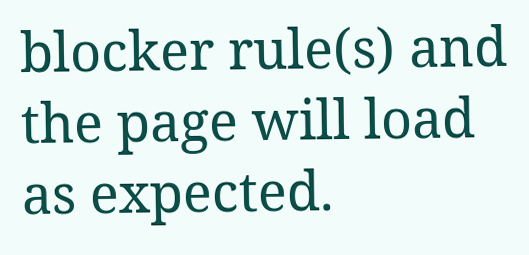blocker rule(s) and the page will load as expected.